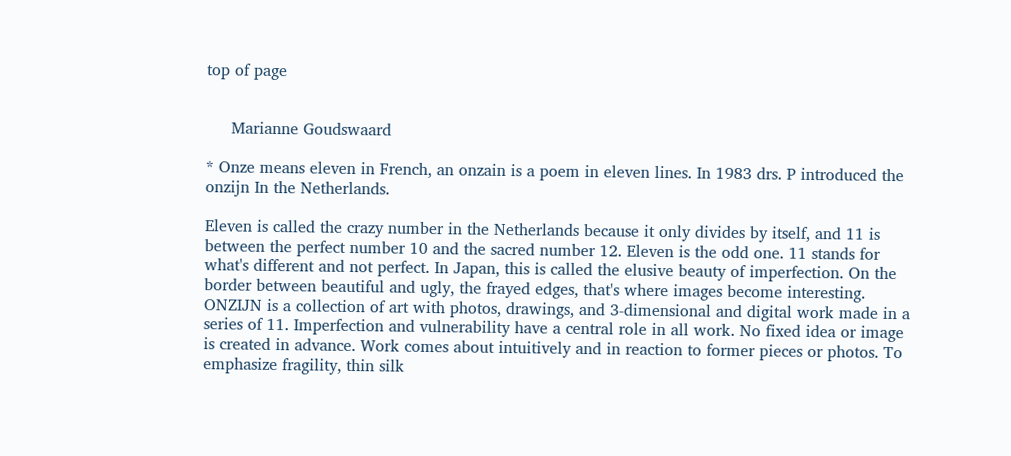top of page


     Marianne Goudswaard

* Onze means eleven in French, an onzain is a poem in eleven lines. In 1983 drs. P introduced the onzijn In the Netherlands.

Eleven is called the crazy number in the Netherlands because it only divides by itself, and 11 is between the perfect number 10 and the sacred number 12. Eleven is the odd one. 11 stands for what's different and not perfect. In Japan, this is called the elusive beauty of imperfection. On the border between beautiful and ugly, the frayed edges, that's where images become interesting.
ONZIJN is a collection of art with photos, drawings, and 3-dimensional and digital work made in a series of 11. Imperfection and vulnerability have a central role in all work. No fixed idea or image is created in advance. Work comes about intuitively and in reaction to former pieces or photos. To emphasize fragility, thin silk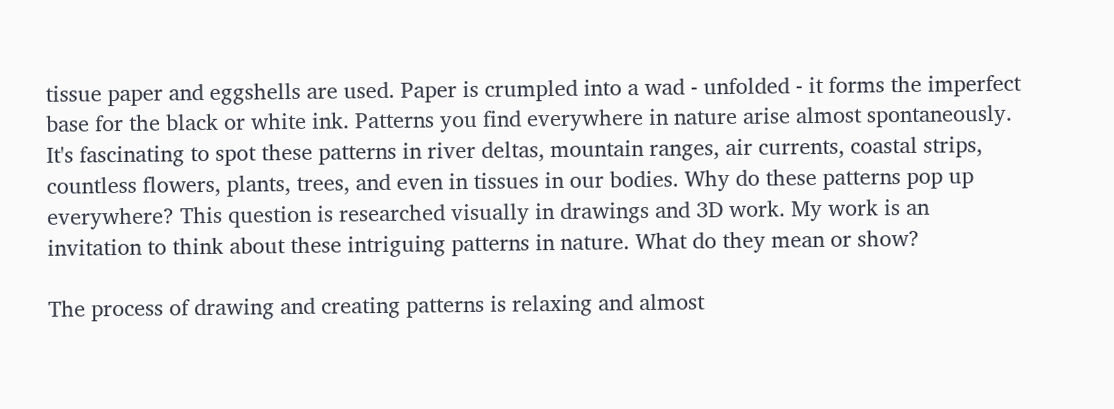tissue paper and eggshells are used. Paper is crumpled into a wad - unfolded - it forms the imperfect base for the black or white ink. Patterns you find everywhere in nature arise almost spontaneously. It's fascinating to spot these patterns in river deltas, mountain ranges, air currents, coastal strips, countless flowers, plants, trees, and even in tissues in our bodies. Why do these patterns pop up everywhere? This question is researched visually in drawings and 3D work. My work is an invitation to think about these intriguing patterns in nature. What do they mean or show?

The process of drawing and creating patterns is relaxing and almost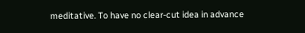meditative. To have no clear-cut idea in advance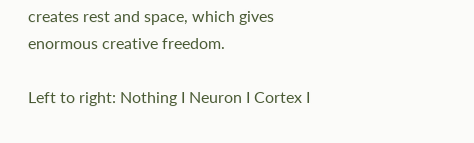creates rest and space, which gives enormous creative freedom.

Left to right: Nothing I Neuron I Cortex I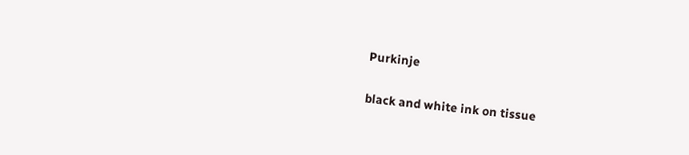Purkinje

black and white ink on tissue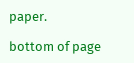paper.

bottom of page